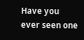Have you ever seen one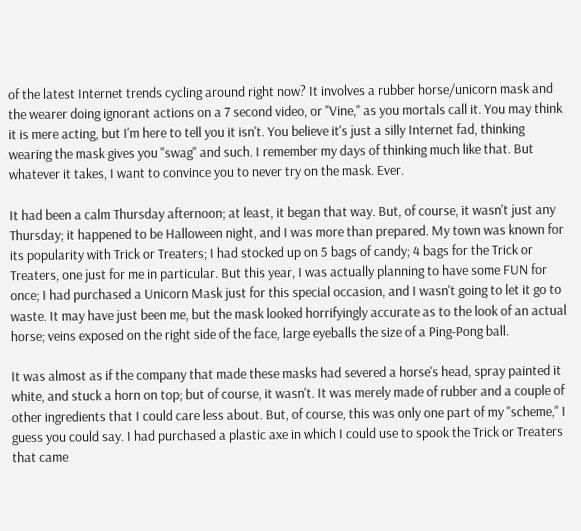of the latest Internet trends cycling around right now? It involves a rubber horse/unicorn mask and the wearer doing ignorant actions on a 7 second video, or "Vine," as you mortals call it. You may think it is mere acting, but I'm here to tell you it isn't. You believe it's just a silly Internet fad, thinking wearing the mask gives you "swag" and such. I remember my days of thinking much like that. But whatever it takes, I want to convince you to never try on the mask. Ever.

It had been a calm Thursday afternoon; at least, it began that way. But, of course, it wasn't just any Thursday; it happened to be Halloween night, and I was more than prepared. My town was known for its popularity with Trick or Treaters; I had stocked up on 5 bags of candy; 4 bags for the Trick or Treaters, one just for me in particular. But this year, I was actually planning to have some FUN for once; I had purchased a Unicorn Mask just for this special occasion, and I wasn't going to let it go to waste. It may have just been me, but the mask looked horrifyingly accurate as to the look of an actual horse; veins exposed on the right side of the face, large eyeballs the size of a Ping-Pong ball.

It was almost as if the company that made these masks had severed a horse's head, spray painted it white, and stuck a horn on top; but of course, it wasn't. It was merely made of rubber and a couple of other ingredients that I could care less about. But, of course, this was only one part of my "scheme," I guess you could say. I had purchased a plastic axe in which I could use to spook the Trick or Treaters that came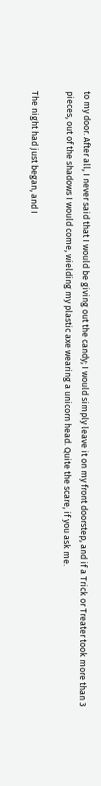to my door. After all, I never said that I would be giving out the candy; I would simply leave it on my front doorstep, and if a Trick or Treater took more than 3 pieces, out of the shadows I would come, wielding my plastic axe wearing a unicorn head. Quite the scare, if you ask me.

The night had just began, and I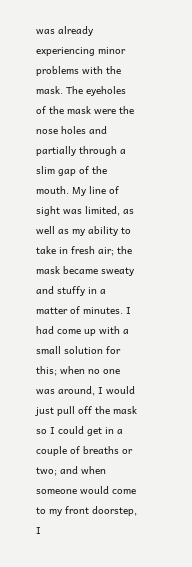was already experiencing minor problems with the mask. The eyeholes of the mask were the nose holes and partially through a slim gap of the mouth. My line of sight was limited, as well as my ability to take in fresh air; the mask became sweaty and stuffy in a matter of minutes. I had come up with a small solution for this; when no one was around, I would just pull off the mask so I could get in a couple of breaths or two; and when someone would come to my front doorstep, I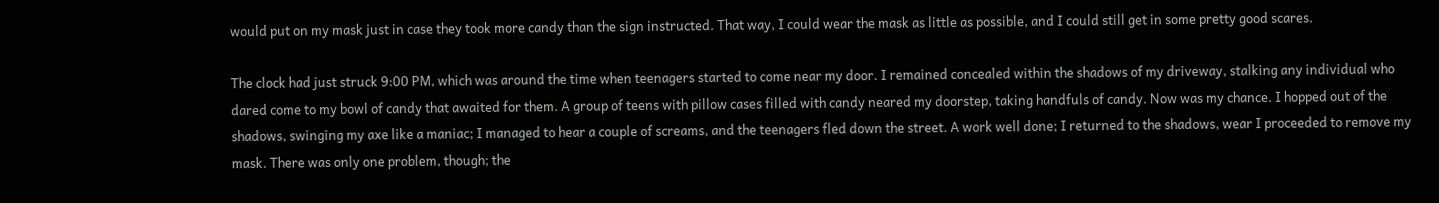would put on my mask just in case they took more candy than the sign instructed. That way, I could wear the mask as little as possible, and I could still get in some pretty good scares.

The clock had just struck 9:00 PM, which was around the time when teenagers started to come near my door. I remained concealed within the shadows of my driveway, stalking any individual who dared come to my bowl of candy that awaited for them. A group of teens with pillow cases filled with candy neared my doorstep, taking handfuls of candy. Now was my chance. I hopped out of the shadows, swinging my axe like a maniac; I managed to hear a couple of screams, and the teenagers fled down the street. A work well done; I returned to the shadows, wear I proceeded to remove my mask. There was only one problem, though; the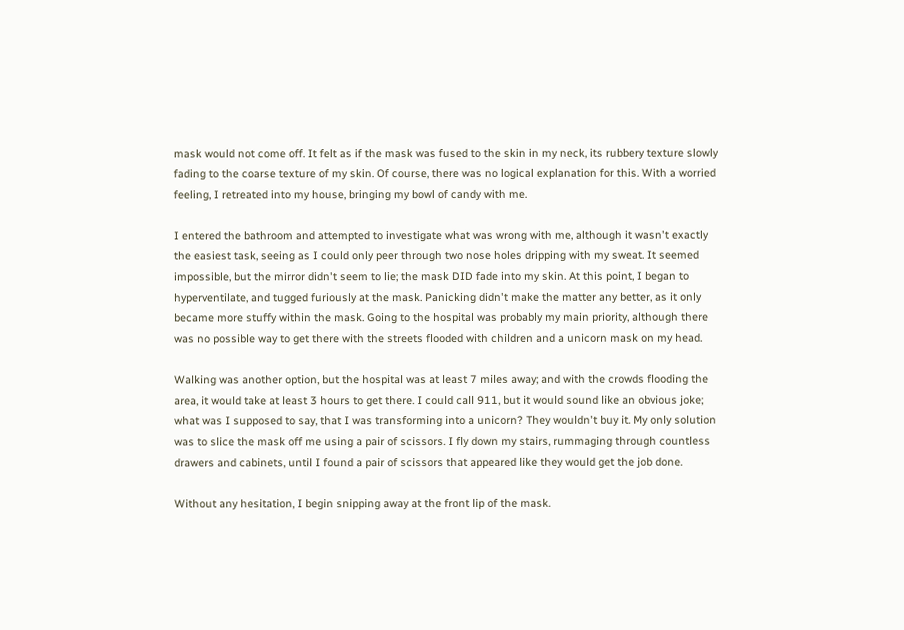mask would not come off. It felt as if the mask was fused to the skin in my neck, its rubbery texture slowly fading to the coarse texture of my skin. Of course, there was no logical explanation for this. With a worried feeling, I retreated into my house, bringing my bowl of candy with me.

I entered the bathroom and attempted to investigate what was wrong with me, although it wasn't exactly the easiest task, seeing as I could only peer through two nose holes dripping with my sweat. It seemed impossible, but the mirror didn't seem to lie; the mask DID fade into my skin. At this point, I began to hyperventilate, and tugged furiously at the mask. Panicking didn't make the matter any better, as it only became more stuffy within the mask. Going to the hospital was probably my main priority, although there was no possible way to get there with the streets flooded with children and a unicorn mask on my head.

Walking was another option, but the hospital was at least 7 miles away; and with the crowds flooding the area, it would take at least 3 hours to get there. I could call 911, but it would sound like an obvious joke; what was I supposed to say, that I was transforming into a unicorn? They wouldn't buy it. My only solution was to slice the mask off me using a pair of scissors. I fly down my stairs, rummaging through countless drawers and cabinets, until I found a pair of scissors that appeared like they would get the job done.

Without any hesitation, I begin snipping away at the front lip of the mask.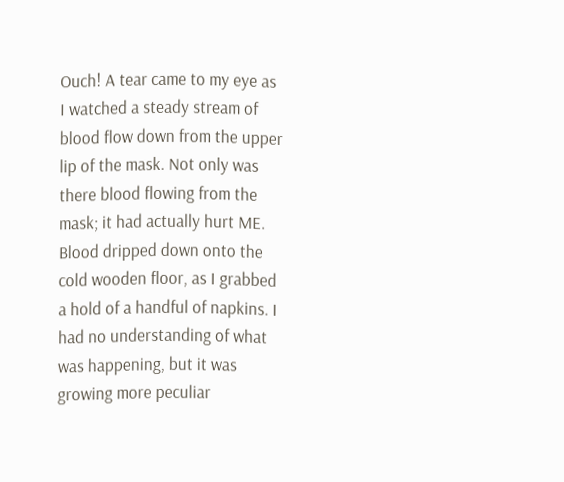Ouch! A tear came to my eye as I watched a steady stream of blood flow down from the upper lip of the mask. Not only was there blood flowing from the mask; it had actually hurt ME. Blood dripped down onto the cold wooden floor, as I grabbed a hold of a handful of napkins. I had no understanding of what was happening, but it was growing more peculiar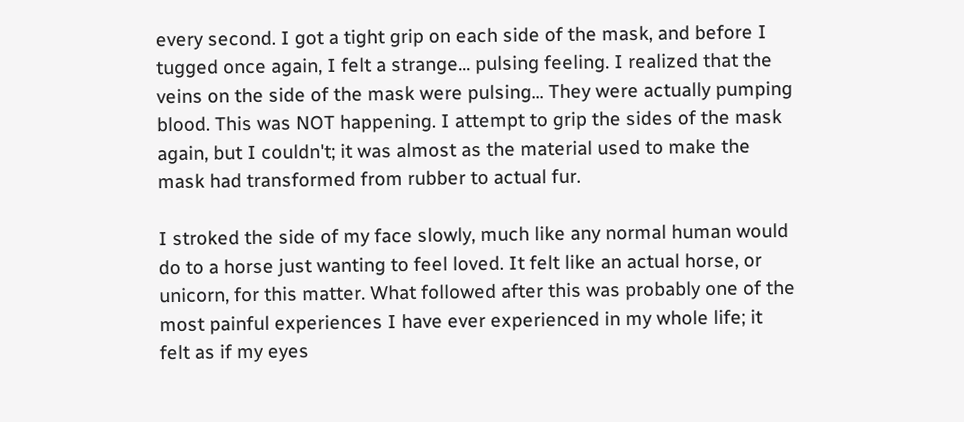every second. I got a tight grip on each side of the mask, and before I tugged once again, I felt a strange... pulsing feeling. I realized that the veins on the side of the mask were pulsing... They were actually pumping blood. This was NOT happening. I attempt to grip the sides of the mask again, but I couldn't; it was almost as the material used to make the mask had transformed from rubber to actual fur.

I stroked the side of my face slowly, much like any normal human would do to a horse just wanting to feel loved. It felt like an actual horse, or unicorn, for this matter. What followed after this was probably one of the most painful experiences I have ever experienced in my whole life; it felt as if my eyes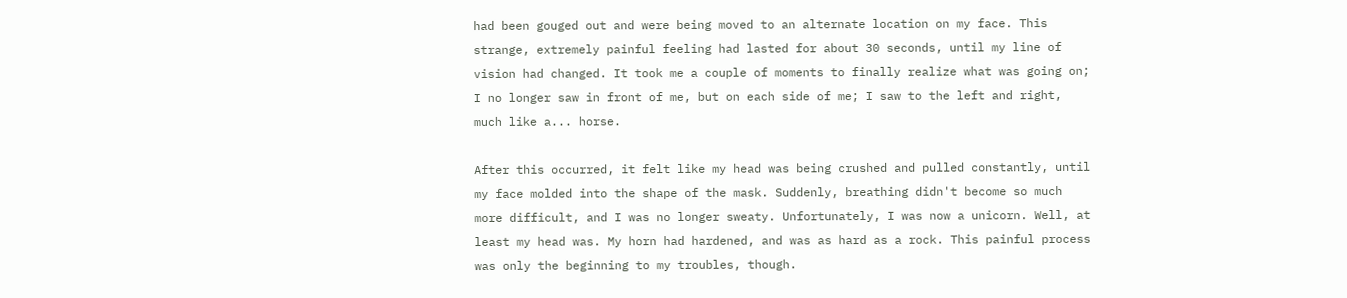had been gouged out and were being moved to an alternate location on my face. This strange, extremely painful feeling had lasted for about 30 seconds, until my line of vision had changed. It took me a couple of moments to finally realize what was going on; I no longer saw in front of me, but on each side of me; I saw to the left and right, much like a... horse.

After this occurred, it felt like my head was being crushed and pulled constantly, until my face molded into the shape of the mask. Suddenly, breathing didn't become so much more difficult, and I was no longer sweaty. Unfortunately, I was now a unicorn. Well, at least my head was. My horn had hardened, and was as hard as a rock. This painful process was only the beginning to my troubles, though.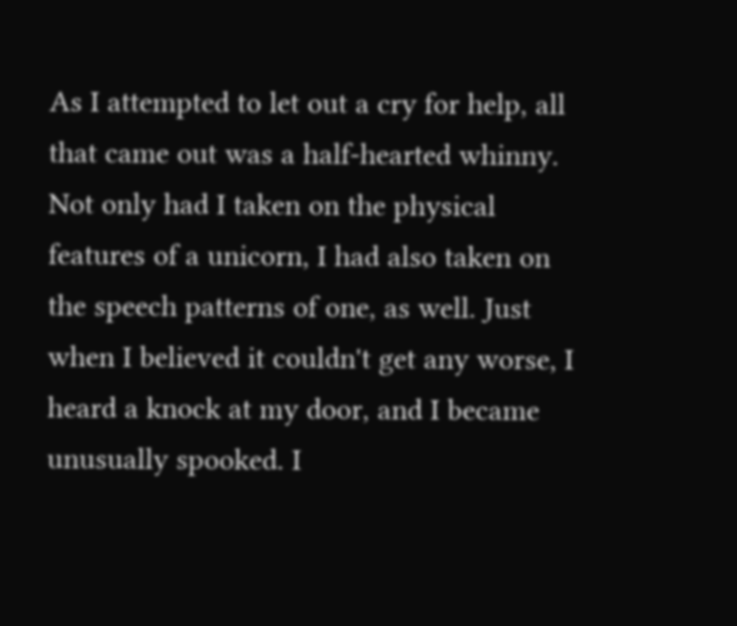As I attempted to let out a cry for help, all that came out was a half-hearted whinny. Not only had I taken on the physical features of a unicorn, I had also taken on the speech patterns of one, as well. Just when I believed it couldn't get any worse, I heard a knock at my door, and I became unusually spooked. I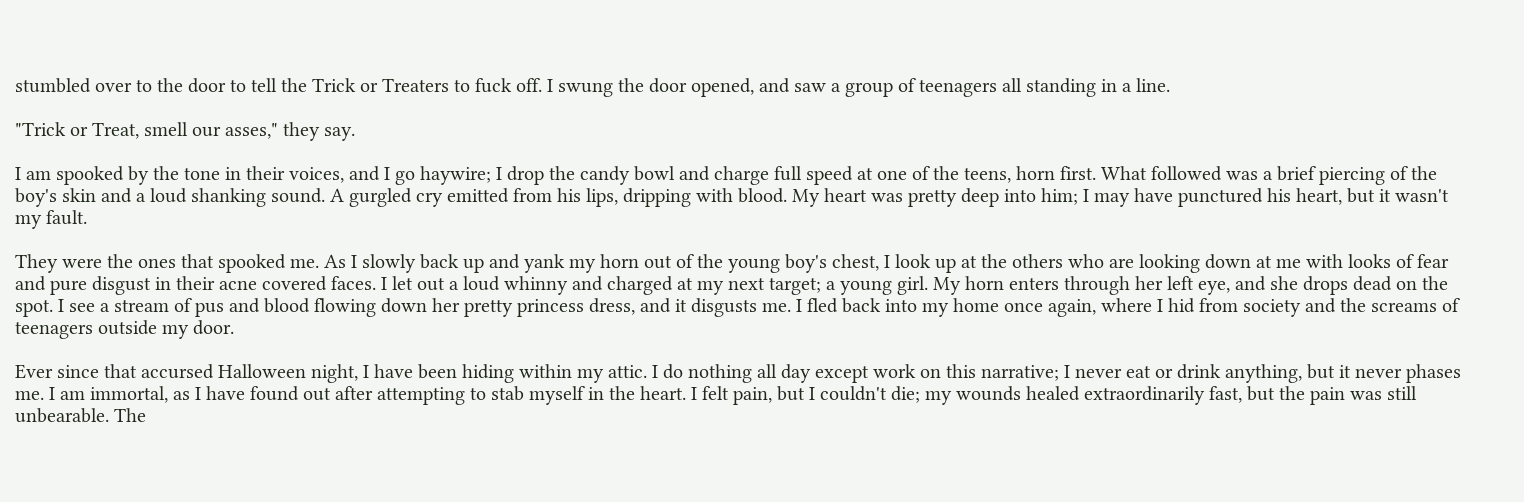stumbled over to the door to tell the Trick or Treaters to fuck off. I swung the door opened, and saw a group of teenagers all standing in a line.

"Trick or Treat, smell our asses," they say.

I am spooked by the tone in their voices, and I go haywire; I drop the candy bowl and charge full speed at one of the teens, horn first. What followed was a brief piercing of the boy's skin and a loud shanking sound. A gurgled cry emitted from his lips, dripping with blood. My heart was pretty deep into him; I may have punctured his heart, but it wasn't my fault.

They were the ones that spooked me. As I slowly back up and yank my horn out of the young boy's chest, I look up at the others who are looking down at me with looks of fear and pure disgust in their acne covered faces. I let out a loud whinny and charged at my next target; a young girl. My horn enters through her left eye, and she drops dead on the spot. I see a stream of pus and blood flowing down her pretty princess dress, and it disgusts me. I fled back into my home once again, where I hid from society and the screams of teenagers outside my door.

Ever since that accursed Halloween night, I have been hiding within my attic. I do nothing all day except work on this narrative; I never eat or drink anything, but it never phases me. I am immortal, as I have found out after attempting to stab myself in the heart. I felt pain, but I couldn't die; my wounds healed extraordinarily fast, but the pain was still unbearable. The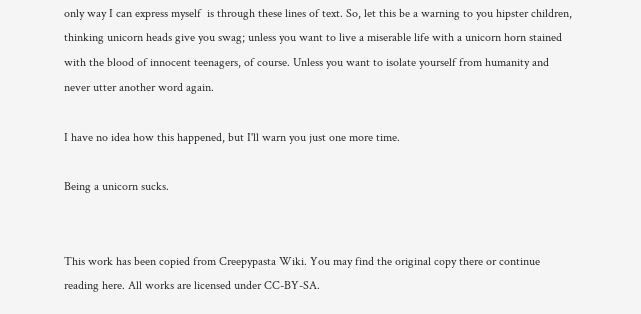only way I can express myself  is through these lines of text. So, let this be a warning to you hipster children, thinking unicorn heads give you swag; unless you want to live a miserable life with a unicorn horn stained with the blood of innocent teenagers, of course. Unless you want to isolate yourself from humanity and never utter another word again.

I have no idea how this happened, but I'll warn you just one more time.

Being a unicorn sucks.


This work has been copied from Creepypasta Wiki. You may find the original copy there or continue reading here. All works are licensed under CC-BY-SA.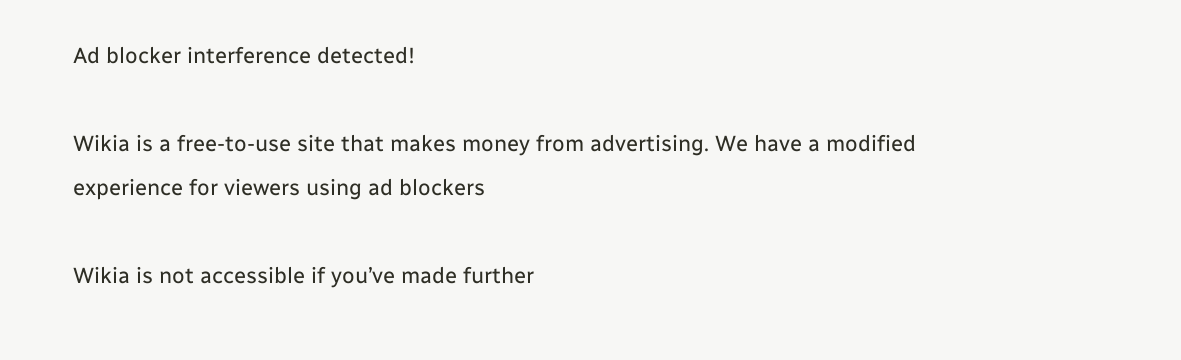Ad blocker interference detected!

Wikia is a free-to-use site that makes money from advertising. We have a modified experience for viewers using ad blockers

Wikia is not accessible if you’ve made further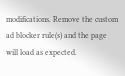modifications. Remove the custom ad blocker rule(s) and the page will load as expected.